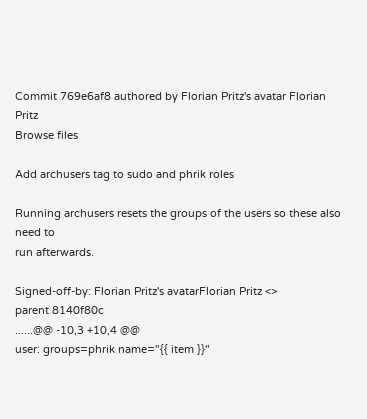Commit 769e6af8 authored by Florian Pritz's avatar Florian Pritz
Browse files

Add archusers tag to sudo and phrik roles

Running archusers resets the groups of the users so these also need to
run afterwards.

Signed-off-by: Florian Pritz's avatarFlorian Pritz <>
parent 8140f80c
......@@ -10,3 +10,4 @@
user: groups=phrik name="{{ item }}"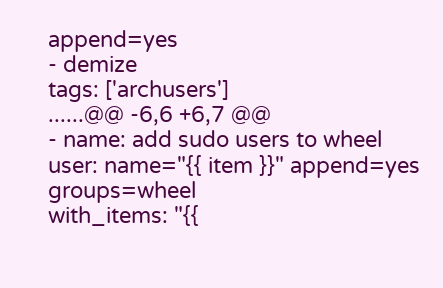append=yes
- demize
tags: ['archusers']
......@@ -6,6 +6,7 @@
- name: add sudo users to wheel
user: name="{{ item }}" append=yes groups=wheel
with_items: "{{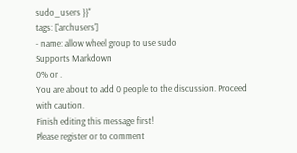sudo_users }}"
tags: ['archusers']
- name: allow wheel group to use sudo
Supports Markdown
0% or .
You are about to add 0 people to the discussion. Proceed with caution.
Finish editing this message first!
Please register or to comment